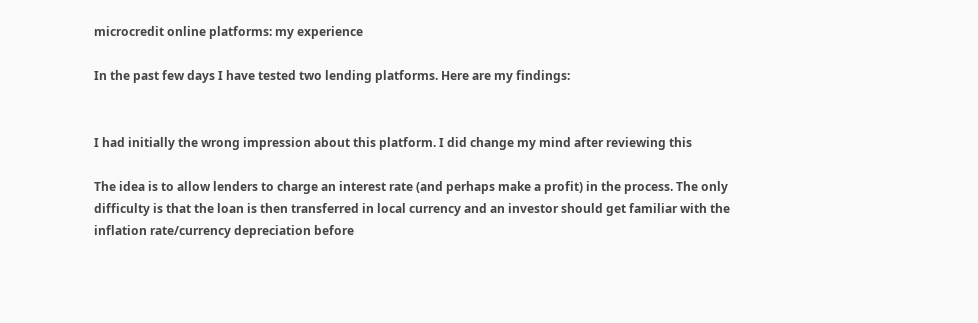microcredit online platforms: my experience

In the past few days I have tested two lending platforms. Here are my findings:


I had initially the wrong impression about this platform. I did change my mind after reviewing this

The idea is to allow lenders to charge an interest rate (and perhaps make a profit) in the process. The only difficulty is that the loan is then transferred in local currency and an investor should get familiar with the inflation rate/currency depreciation before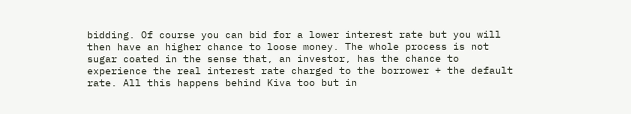bidding. Of course you can bid for a lower interest rate but you will then have an higher chance to loose money. The whole process is not sugar coated in the sense that, an investor, has the chance to experience the real interest rate charged to the borrower + the default rate. All this happens behind Kiva too but in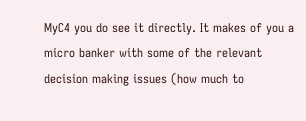MyC4 you do see it directly. It makes of you a micro banker with some of the relevant decision making issues (how much to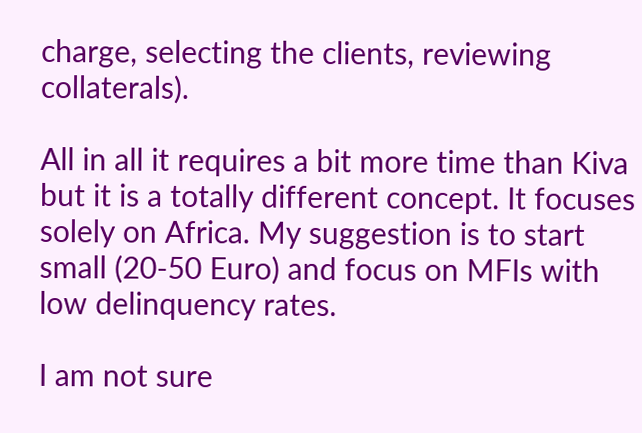charge, selecting the clients, reviewing collaterals).

All in all it requires a bit more time than Kiva but it is a totally different concept. It focuses solely on Africa. My suggestion is to start small (20-50 Euro) and focus on MFIs with low delinquency rates.

I am not sure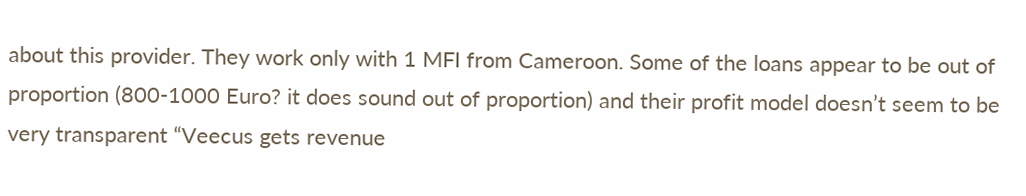about this provider. They work only with 1 MFI from Cameroon. Some of the loans appear to be out of proportion (800-1000 Euro? it does sound out of proportion) and their profit model doesn’t seem to be very transparent “Veecus gets revenue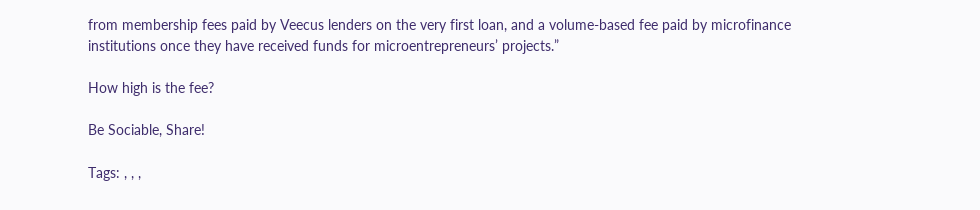from membership fees paid by Veecus lenders on the very first loan, and a volume-based fee paid by microfinance institutions once they have received funds for microentrepreneurs’ projects.”

How high is the fee?

Be Sociable, Share!

Tags: , , ,